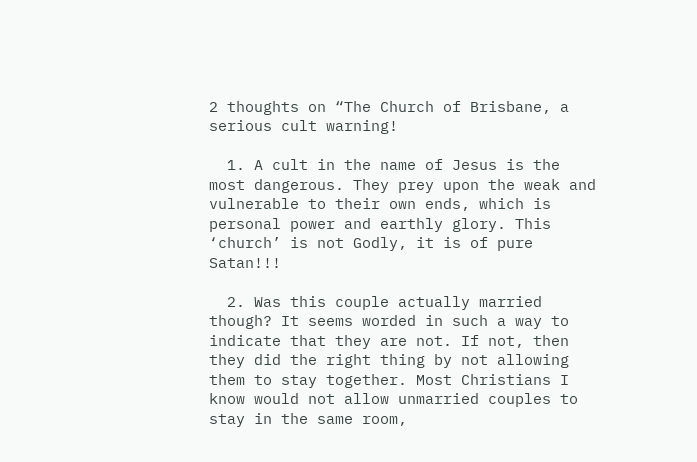2 thoughts on “The Church of Brisbane, a serious cult warning!

  1. A cult in the name of Jesus is the most dangerous. They prey upon the weak and vulnerable to their own ends, which is personal power and earthly glory. This ‘church’ is not Godly, it is of pure Satan!!!

  2. Was this couple actually married though? It seems worded in such a way to indicate that they are not. If not, then they did the right thing by not allowing them to stay together. Most Christians I know would not allow unmarried couples to stay in the same room,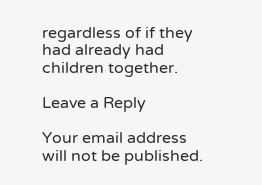regardless of if they had already had children together.

Leave a Reply

Your email address will not be published.